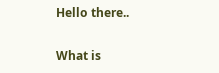Hello there..

What is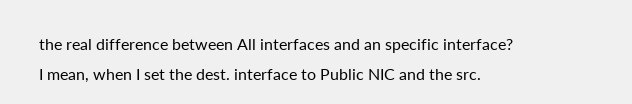the real difference between All interfaces and an specific interface?
I mean, when I set the dest. interface to Public NIC and the src.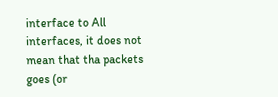interface to All interfaces, it does not mean that tha packets goes (or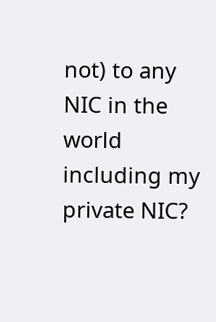not) to any NIC in the world including my private NIC?